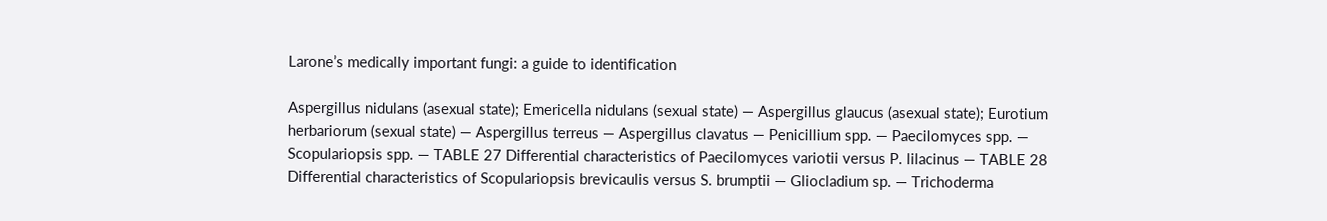Larone’s medically important fungi: a guide to identification

Aspergillus nidulans (asexual state); Emericella nidulans (sexual state) — Aspergillus glaucus (asexual state); Eurotium herbariorum (sexual state) — Aspergillus terreus — Aspergillus clavatus — Penicillium spp. — Paecilomyces spp. — Scopulariopsis spp. — TABLE 27 Differential characteristics of Paecilomyces variotii versus P. lilacinus — TABLE 28 Differential characteristics of Scopulariopsis brevicaulis versus S. brumptii — Gliocladium sp. — Trichoderma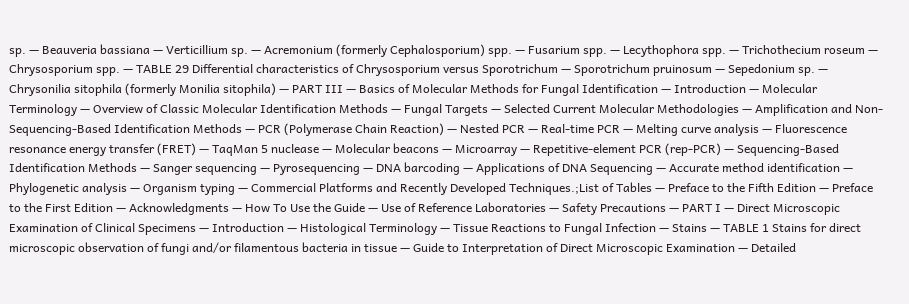sp. — Beauveria bassiana — Verticillium sp. — Acremonium (formerly Cephalosporium) spp. — Fusarium spp. — Lecythophora spp. — Trichothecium roseum — Chrysosporium spp. — TABLE 29 Differential characteristics of Chrysosporium versus Sporotrichum — Sporotrichum pruinosum — Sepedonium sp. — Chrysonilia sitophila (formerly Monilia sitophila) — PART III — Basics of Molecular Methods for Fungal Identification — Introduction — Molecular Terminology — Overview of Classic Molecular Identification Methods — Fungal Targets — Selected Current Molecular Methodologies — Amplification and Non-Sequencing-Based Identification Methods — PCR (Polymerase Chain Reaction) — Nested PCR — Real-time PCR — Melting curve analysis — Fluorescence resonance energy transfer (FRET) — TaqMan 5 nuclease — Molecular beacons — Microarray — Repetitive-element PCR (rep-PCR) — Sequencing-Based Identification Methods — Sanger sequencing — Pyrosequencing — DNA barcoding — Applications of DNA Sequencing — Accurate method identification — Phylogenetic analysis — Organism typing — Commercial Platforms and Recently Developed Techniques.;List of Tables — Preface to the Fifth Edition — Preface to the First Edition — Acknowledgments — How To Use the Guide — Use of Reference Laboratories — Safety Precautions — PART I — Direct Microscopic Examination of Clinical Specimens — Introduction — Histological Terminology — Tissue Reactions to Fungal Infection — Stains — TABLE 1 Stains for direct microscopic observation of fungi and/or filamentous bacteria in tissue — Guide to Interpretation of Direct Microscopic Examination — Detailed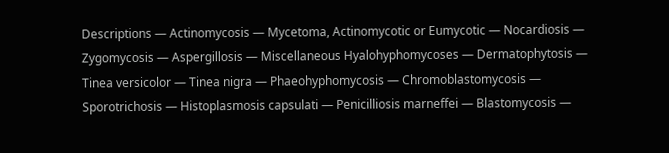Descriptions — Actinomycosis — Mycetoma, Actinomycotic or Eumycotic — Nocardiosis — Zygomycosis — Aspergillosis — Miscellaneous Hyalohyphomycoses — Dermatophytosis — Tinea versicolor — Tinea nigra — Phaeohyphomycosis — Chromoblastomycosis — Sporotrichosis — Histoplasmosis capsulati — Penicilliosis marneffei — Blastomycosis —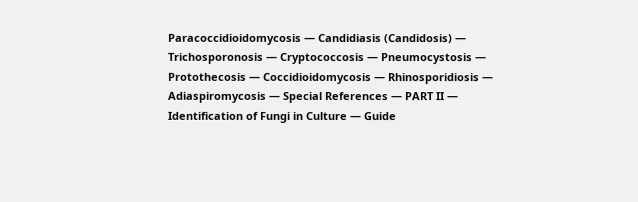Paracoccidioidomycosis — Candidiasis (Candidosis) — Trichosporonosis — Cryptococcosis — Pneumocystosis — Protothecosis — Coccidioidomycosis — Rhinosporidiosis — Adiaspiromycosis — Special References — PART II — Identification of Fungi in Culture — Guide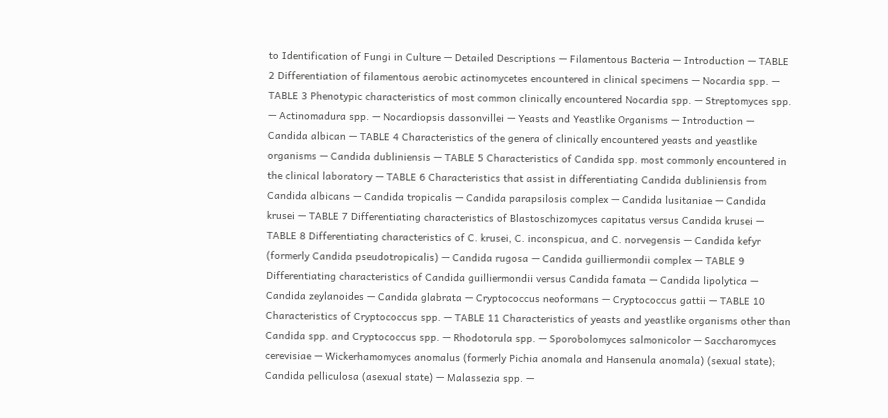to Identification of Fungi in Culture — Detailed Descriptions — Filamentous Bacteria — Introduction — TABLE 2 Differentiation of filamentous aerobic actinomycetes encountered in clinical specimens — Nocardia spp. — TABLE 3 Phenotypic characteristics of most common clinically encountered Nocardia spp. — Streptomyces spp. — Actinomadura spp. — Nocardiopsis dassonvillei — Yeasts and Yeastlike Organisms — Introduction — Candida albican — TABLE 4 Characteristics of the genera of clinically encountered yeasts and yeastlike organisms — Candida dubliniensis — TABLE 5 Characteristics of Candida spp. most commonly encountered in the clinical laboratory — TABLE 6 Characteristics that assist in differentiating Candida dubliniensis from Candida albicans — Candida tropicalis — Candida parapsilosis complex — Candida lusitaniae — Candida krusei — TABLE 7 Differentiating characteristics of Blastoschizomyces capitatus versus Candida krusei — TABLE 8 Differentiating characteristics of C. krusei, C. inconspicua, and C. norvegensis — Candida kefyr (formerly Candida pseudotropicalis) — Candida rugosa — Candida guilliermondii complex — TABLE 9 Differentiating characteristics of Candida guilliermondii versus Candida famata — Candida lipolytica — Candida zeylanoides — Candida glabrata — Cryptococcus neoformans — Cryptococcus gattii — TABLE 10 Characteristics of Cryptococcus spp. — TABLE 11 Characteristics of yeasts and yeastlike organisms other than Candida spp. and Cryptococcus spp. — Rhodotorula spp. — Sporobolomyces salmonicolor — Saccharomyces cerevisiae — Wickerhamomyces anomalus (formerly Pichia anomala and Hansenula anomala) (sexual state); Candida pelliculosa (asexual state) — Malassezia spp. —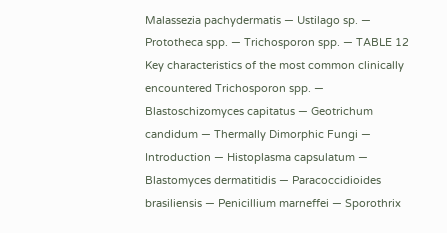Malassezia pachydermatis — Ustilago sp. — Prototheca spp. — Trichosporon spp. — TABLE 12 Key characteristics of the most common clinically encountered Trichosporon spp. — Blastoschizomyces capitatus — Geotrichum candidum — Thermally Dimorphic Fungi — Introduction — Histoplasma capsulatum — Blastomyces dermatitidis — Paracoccidioides brasiliensis — Penicillium marneffei — Sporothrix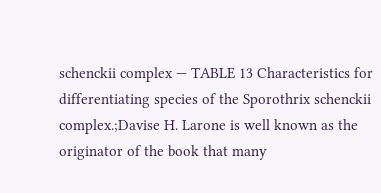schenckii complex — TABLE 13 Characteristics for differentiating species of the Sporothrix schenckii complex.;Davise H. Larone is well known as the originator of the book that many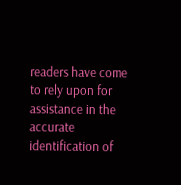readers have come to rely upon for assistance in the accurate identification of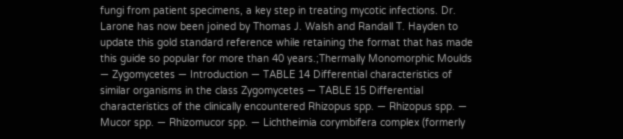fungi from patient specimens, a key step in treating mycotic infections. Dr. Larone has now been joined by Thomas J. Walsh and Randall T. Hayden to update this gold standard reference while retaining the format that has made this guide so popular for more than 40 years.;Thermally Monomorphic Moulds — Zygomycetes — Introduction — TABLE 14 Differential characteristics of similar organisms in the class Zygomycetes — TABLE 15 Differential characteristics of the clinically encountered Rhizopus spp. — Rhizopus spp. — Mucor spp. — Rhizomucor spp. — Lichtheimia corymbifera complex (formerly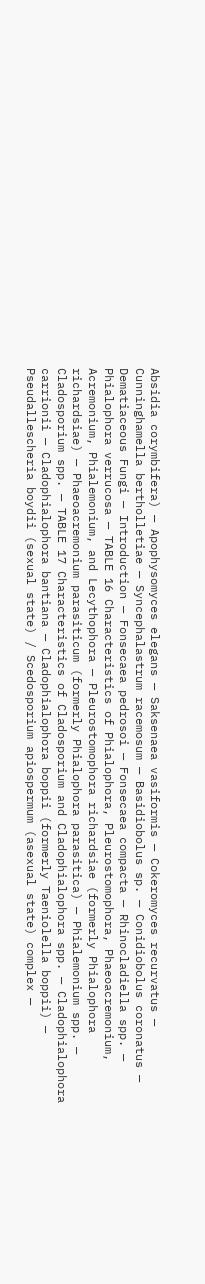Absidia corymbifera) — Apophysomyces elegans — Saksenaea vasiformis — Cokeromyces recurvatus — Cunninghamella bertholletiae — Syncephalastrum racemosum — Basidiobolus sp. — Conidiobolus coronatus — Dematiaceous Fungi — Introduction — Fonsecaea pedrosoi — Fonsecaea compacta — Rhinocladiella spp. — Phialophora verrucosa — TABLE 16 Characteristics of Phialophora, Pleurostomophora, Phaeoacremonium, Acremonium, Phialemonium, and Lecythophora — Pleurostomophora richardsiae (formerly Phialophora richardsiae) — Phaeoacremonium parasiticum (formerly Phialophora parasitica) — Phialemonium spp. — Cladosporium spp. — TABLE 17 Characteristics of Cladosporium and Cladophialophora spp. — Cladophialophora carrionii — Cladophialophora bantiana — Cladophialophora boppii (formerly Taeniolella boppii) — Pseudallescheria boydii (sexual state) / Scedosporium apiospermum (asexual state) complex —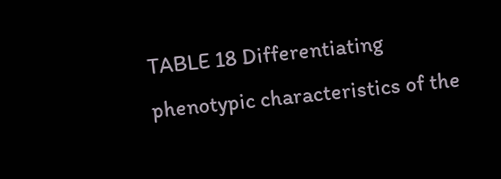TABLE 18 Differentiating phenotypic characteristics of the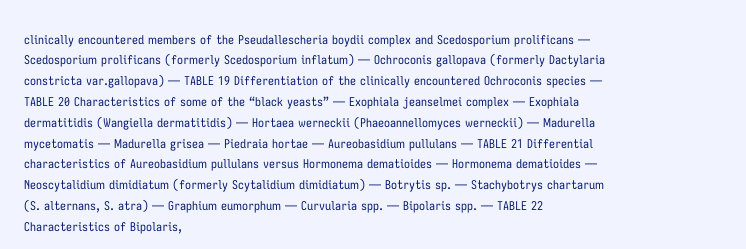clinically encountered members of the Pseudallescheria boydii complex and Scedosporium prolificans — Scedosporium prolificans (formerly Scedosporium inflatum) — Ochroconis gallopava (formerly Dactylaria constricta var.gallopava) — TABLE 19 Differentiation of the clinically encountered Ochroconis species — TABLE 20 Characteristics of some of the “black yeasts” — Exophiala jeanselmei complex — Exophiala dermatitidis (Wangiella dermatitidis) — Hortaea werneckii (Phaeoannellomyces werneckii) — Madurella mycetomatis — Madurella grisea — Piedraia hortae — Aureobasidium pullulans — TABLE 21 Differential characteristics of Aureobasidium pullulans versus Hormonema dematioides — Hormonema dematioides — Neoscytalidium dimidiatum (formerly Scytalidium dimidiatum) — Botrytis sp. — Stachybotrys chartarum (S. alternans, S. atra) — Graphium eumorphum — Curvularia spp. — Bipolaris spp. — TABLE 22 Characteristics of Bipolaris,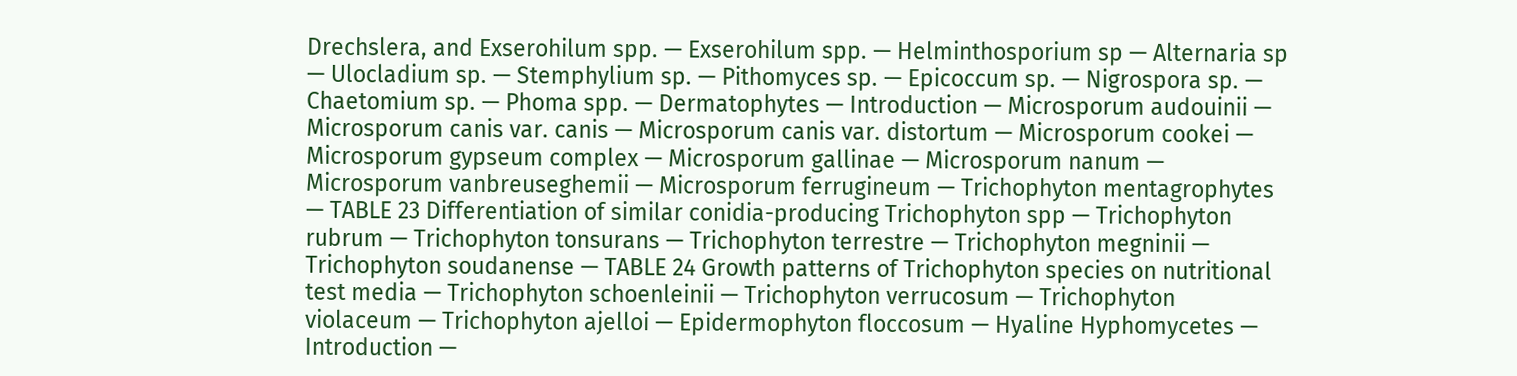Drechslera, and Exserohilum spp. — Exserohilum spp. — Helminthosporium sp — Alternaria sp — Ulocladium sp. — Stemphylium sp. — Pithomyces sp. — Epicoccum sp. — Nigrospora sp. — Chaetomium sp. — Phoma spp. — Dermatophytes — Introduction — Microsporum audouinii — Microsporum canis var. canis — Microsporum canis var. distortum — Microsporum cookei — Microsporum gypseum complex — Microsporum gallinae — Microsporum nanum — Microsporum vanbreuseghemii — Microsporum ferrugineum — Trichophyton mentagrophytes — TABLE 23 Differentiation of similar conidia-producing Trichophyton spp — Trichophyton rubrum — Trichophyton tonsurans — Trichophyton terrestre — Trichophyton megninii — Trichophyton soudanense — TABLE 24 Growth patterns of Trichophyton species on nutritional test media — Trichophyton schoenleinii — Trichophyton verrucosum — Trichophyton violaceum — Trichophyton ajelloi — Epidermophyton floccosum — Hyaline Hyphomycetes — Introduction —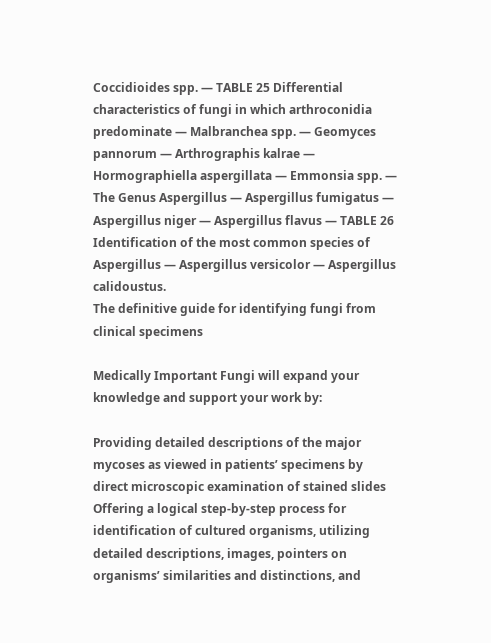Coccidioides spp. — TABLE 25 Differential characteristics of fungi in which arthroconidia predominate — Malbranchea spp. — Geomyces pannorum — Arthrographis kalrae — Hormographiella aspergillata — Emmonsia spp. — The Genus Aspergillus — Aspergillus fumigatus — Aspergillus niger — Aspergillus flavus — TABLE 26 Identification of the most common species of Aspergillus — Aspergillus versicolor — Aspergillus calidoustus.
The definitive guide for identifying fungi from clinical specimens

Medically Important Fungi will expand your knowledge and support your work by:

Providing detailed descriptions of the major mycoses as viewed in patients’ specimens by direct microscopic examination of stained slides Offering a logical step-by-step process for identification of cultured organisms, utilizing detailed descriptions, images, pointers on organisms’ similarities and distinctions, and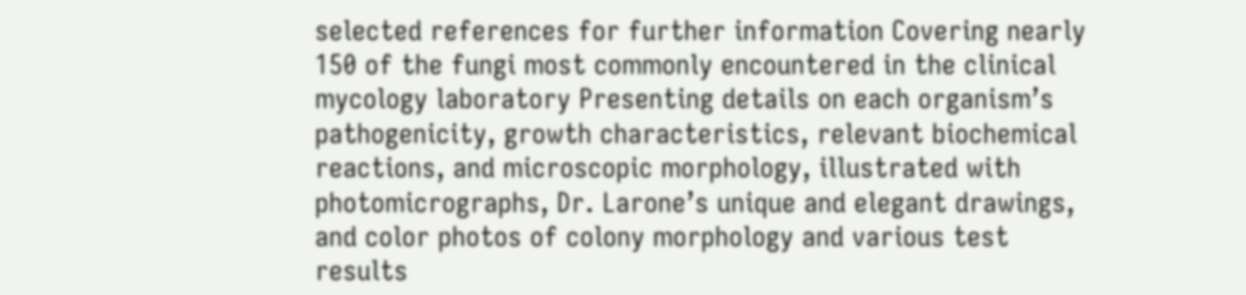selected references for further information Covering nearly 150 of the fungi most commonly encountered in the clinical mycology laboratory Presenting details on each organism’s pathogenicity, growth characteristics, relevant biochemical reactions, and microscopic morphology, illustrated with photomicrographs, Dr. Larone’s unique and elegant drawings, and color photos of colony morphology and various test results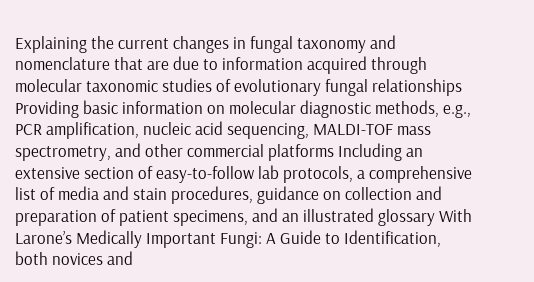Explaining the current changes in fungal taxonomy and nomenclature that are due to information acquired through molecular taxonomic studies of evolutionary fungal relationships Providing basic information on molecular diagnostic methods, e.g., PCR amplification, nucleic acid sequencing, MALDI-TOF mass spectrometry, and other commercial platforms Including an extensive section of easy-to-follow lab protocols, a comprehensive list of media and stain procedures, guidance on collection and preparation of patient specimens, and an illustrated glossary With Larone’s Medically Important Fungi: A Guide to Identification, both novices and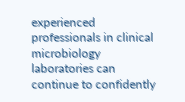experienced professionals in clinical microbiology laboratories can continue to confidently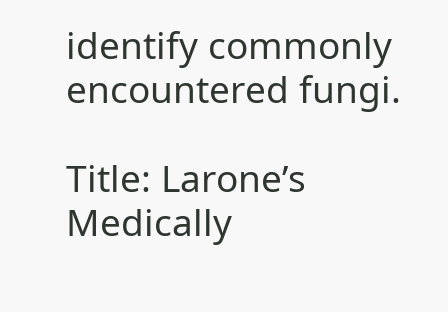identify commonly encountered fungi.

Title: Larone’s Medically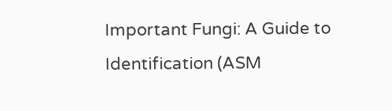Important Fungi: A Guide to Identification (ASM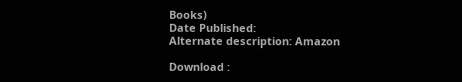Books)
Date Published:
Alternate description: Amazon

Download :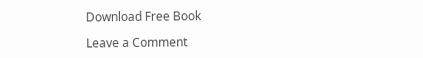Download Free Book

Leave a Comment